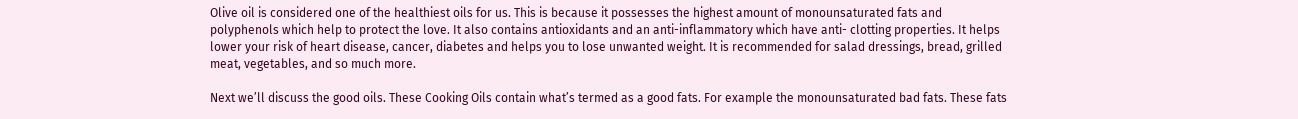Olive oil is considered one of the healthiest oils for us. This is because it possesses the highest amount of monounsaturated fats and polyphenols which help to protect the love. It also contains antioxidants and an anti-inflammatory which have anti- clotting properties. It helps lower your risk of heart disease, cancer, diabetes and helps you to lose unwanted weight. It is recommended for salad dressings, bread, grilled meat, vegetables, and so much more.

Next we’ll discuss the good oils. These Cooking Oils contain what’s termed as a good fats. For example the monounsaturated bad fats. These fats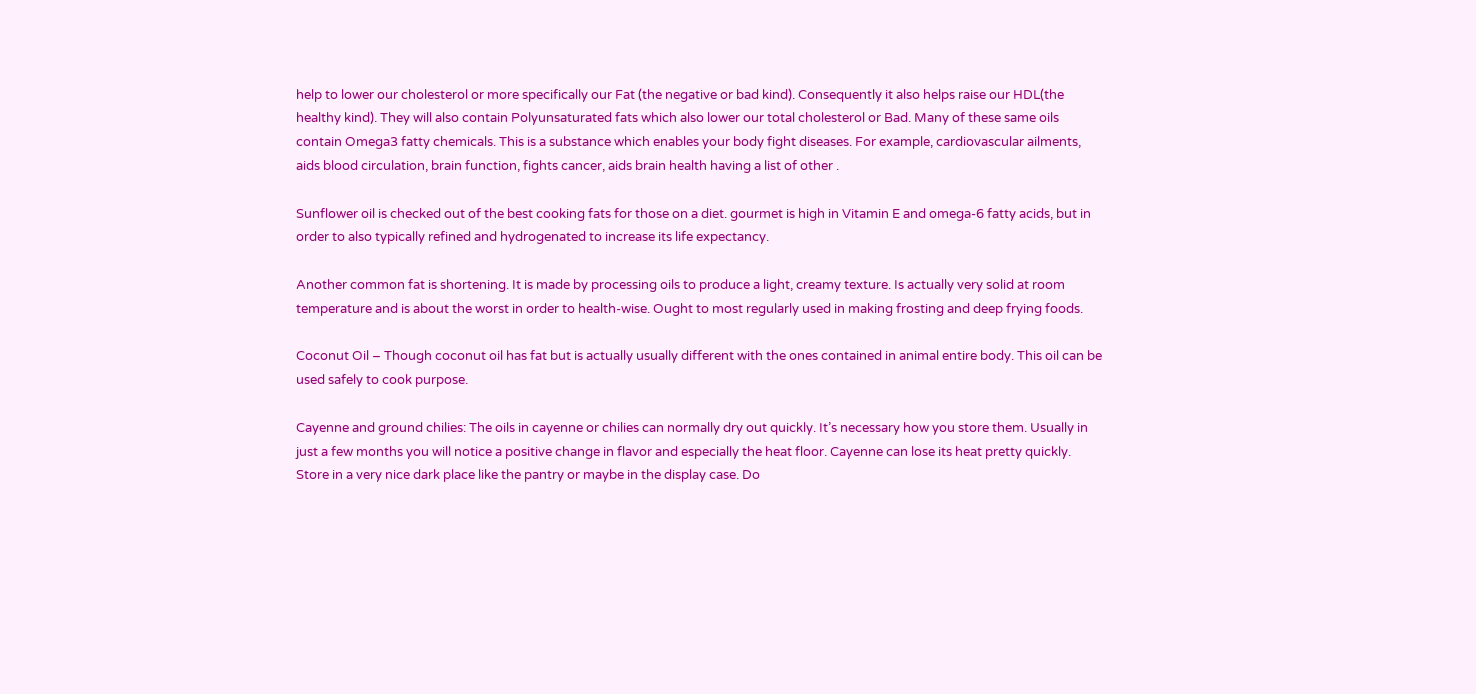help to lower our cholesterol or more specifically our Fat (the negative or bad kind). Consequently it also helps raise our HDL(the healthy kind). They will also contain Polyunsaturated fats which also lower our total cholesterol or Bad. Many of these same oils contain Omega3 fatty chemicals. This is a substance which enables your body fight diseases. For example, cardiovascular ailments, aids blood circulation, brain function, fights cancer, aids brain health having a list of other .

Sunflower oil is checked out of the best cooking fats for those on a diet. gourmet is high in Vitamin E and omega-6 fatty acids, but in order to also typically refined and hydrogenated to increase its life expectancy.

Another common fat is shortening. It is made by processing oils to produce a light, creamy texture. Is actually very solid at room temperature and is about the worst in order to health-wise. Ought to most regularly used in making frosting and deep frying foods.

Coconut Oil – Though coconut oil has fat but is actually usually different with the ones contained in animal entire body. This oil can be used safely to cook purpose.

Cayenne and ground chilies: The oils in cayenne or chilies can normally dry out quickly. It’s necessary how you store them. Usually in just a few months you will notice a positive change in flavor and especially the heat floor. Cayenne can lose its heat pretty quickly. Store in a very nice dark place like the pantry or maybe in the display case. Do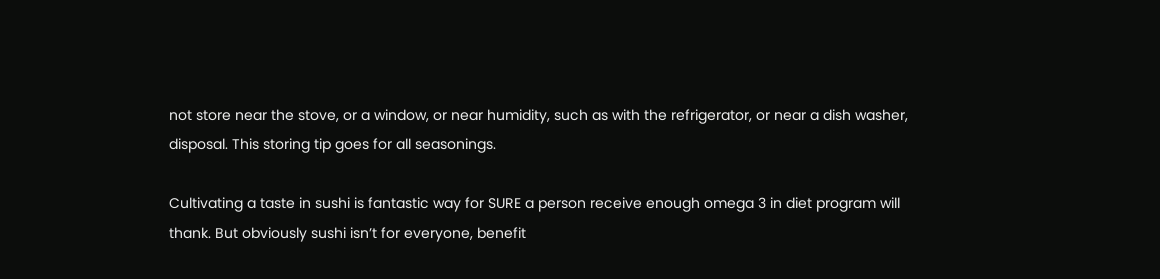not store near the stove, or a window, or near humidity, such as with the refrigerator, or near a dish washer, disposal. This storing tip goes for all seasonings.

Cultivating a taste in sushi is fantastic way for SURE a person receive enough omega 3 in diet program will thank. But obviously sushi isn’t for everyone, benefit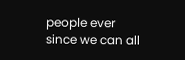people ever since we can all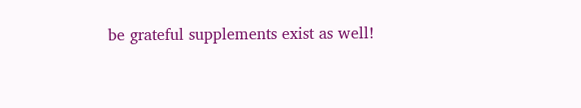be grateful supplements exist as well!